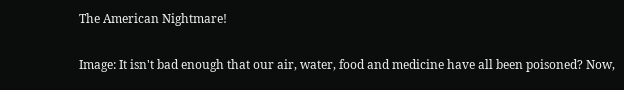The American Nightmare!

Image: It isn't bad enough that our air, water, food and medicine have all been poisoned? Now,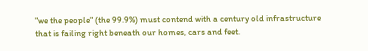"we the people" (the 99.9%) must contend with a century old infrastructure that is failing right beneath our homes, cars and feet.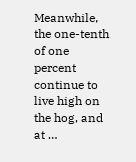Meanwhile, the one-tenth of one percent continue to live high on the hog, and at …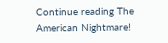Continue reading The American Nightmare!